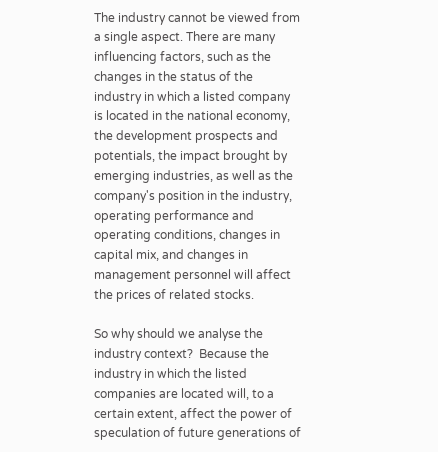The industry cannot be viewed from a single aspect. There are many influencing factors, such as the changes in the status of the industry in which a listed company is located in the national economy, the development prospects and potentials, the impact brought by emerging industries, as well as the company's position in the industry, operating performance and operating conditions, changes in capital mix, and changes in management personnel will affect the prices of related stocks.

So why should we analyse the industry context?  Because the industry in which the listed companies are located will, to a certain extent, affect the power of speculation of future generations of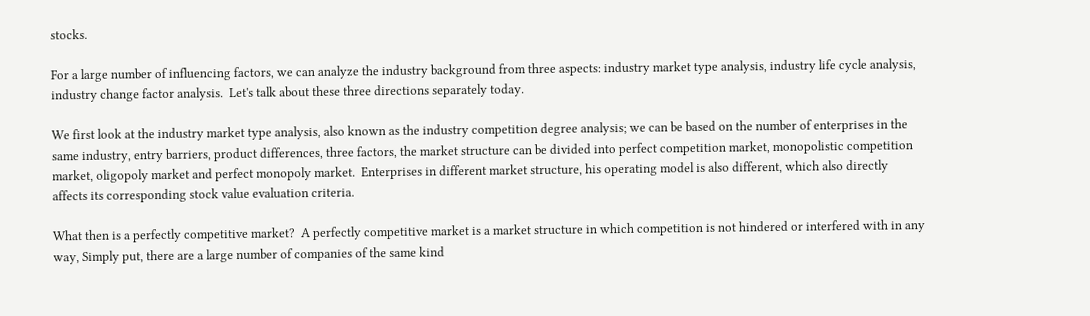stocks.

For a large number of influencing factors, we can analyze the industry background from three aspects: industry market type analysis, industry life cycle analysis, industry change factor analysis.  Let's talk about these three directions separately today.

We first look at the industry market type analysis, also known as the industry competition degree analysis; we can be based on the number of enterprises in the same industry, entry barriers, product differences, three factors, the market structure can be divided into perfect competition market, monopolistic competition market, oligopoly market and perfect monopoly market.  Enterprises in different market structure, his operating model is also different, which also directly affects its corresponding stock value evaluation criteria.

What then is a perfectly competitive market?  A perfectly competitive market is a market structure in which competition is not hindered or interfered with in any way, Simply put, there are a large number of companies of the same kind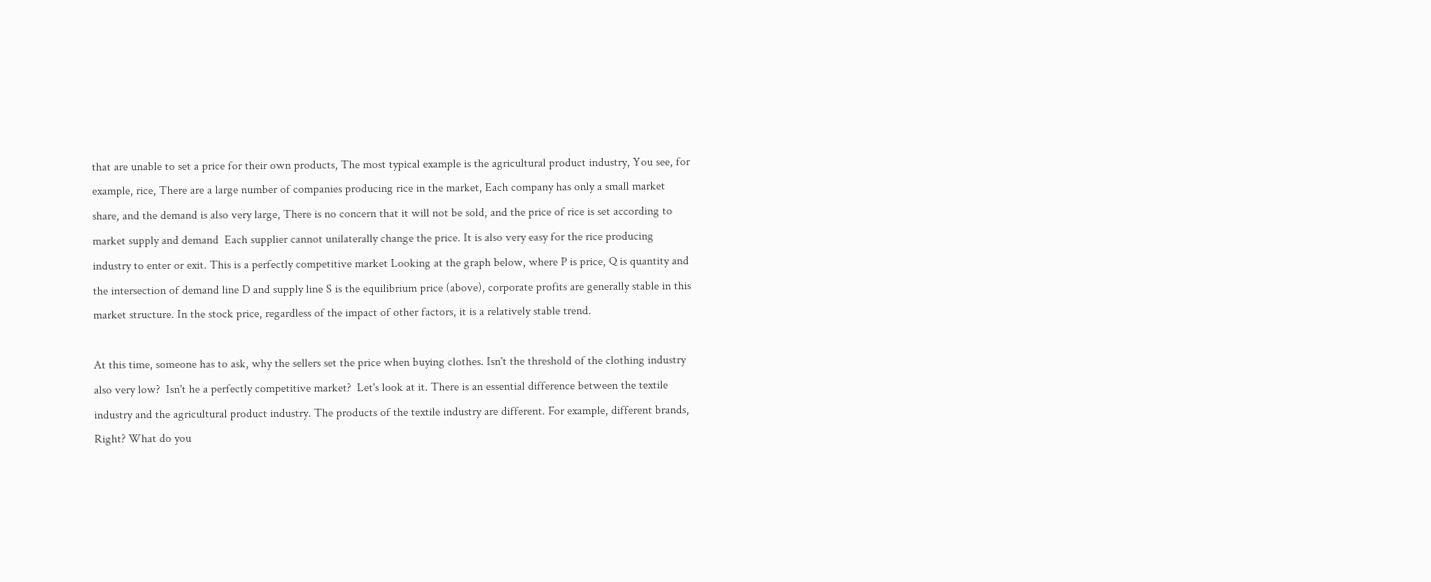that are unable to set a price for their own products, The most typical example is the agricultural product industry, You see, for example, rice, There are a large number of companies producing rice in the market, Each company has only a small market share, and the demand is also very large, There is no concern that it will not be sold, and the price of rice is set according to market supply and demand  Each supplier cannot unilaterally change the price. It is also very easy for the rice producing industry to enter or exit. This is a perfectly competitive market Looking at the graph below, where P is price, Q is quantity and the intersection of demand line D and supply line S is the equilibrium price (above), corporate profits are generally stable in this market structure. In the stock price, regardless of the impact of other factors, it is a relatively stable trend.

At this time, someone has to ask, why the sellers set the price when buying clothes. Isn't the threshold of the clothing industry also very low?  Isn't he a perfectly competitive market?  Let's look at it. There is an essential difference between the textile industry and the agricultural product industry. The products of the textile industry are different. For example, different brands, Right? What do you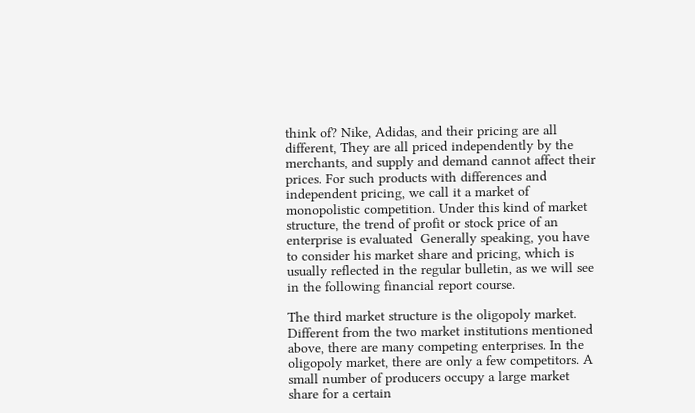think of? Nike, Adidas, and their pricing are all different, They are all priced independently by the merchants, and supply and demand cannot affect their prices. For such products with differences and independent pricing, we call it a market of monopolistic competition. Under this kind of market structure, the trend of profit or stock price of an enterprise is evaluated  Generally speaking, you have to consider his market share and pricing, which is usually reflected in the regular bulletin, as we will see in the following financial report course.

The third market structure is the oligopoly market. Different from the two market institutions mentioned above, there are many competing enterprises. In the oligopoly market, there are only a few competitors. A small number of producers occupy a large market share for a certain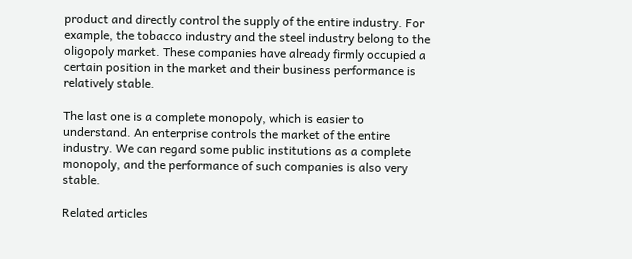product and directly control the supply of the entire industry. For example, the tobacco industry and the steel industry belong to the oligopoly market. These companies have already firmly occupied a certain position in the market and their business performance is relatively stable.

The last one is a complete monopoly, which is easier to understand. An enterprise controls the market of the entire industry. We can regard some public institutions as a complete monopoly, and the performance of such companies is also very stable.

Related articles